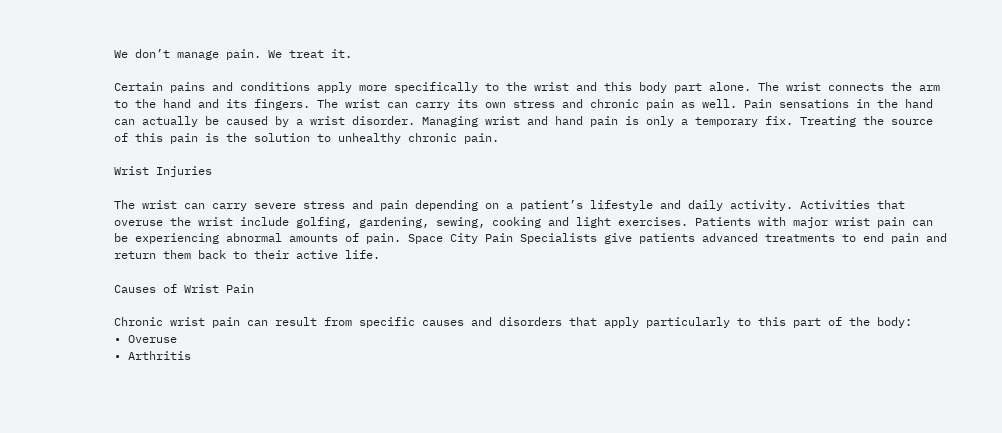We don’t manage pain. We treat it.

Certain pains and conditions apply more specifically to the wrist and this body part alone. The wrist connects the arm to the hand and its fingers. The wrist can carry its own stress and chronic pain as well. Pain sensations in the hand can actually be caused by a wrist disorder. Managing wrist and hand pain is only a temporary fix. Treating the source of this pain is the solution to unhealthy chronic pain.

Wrist Injuries

The wrist can carry severe stress and pain depending on a patient’s lifestyle and daily activity. Activities that overuse the wrist include golfing, gardening, sewing, cooking and light exercises. Patients with major wrist pain can be experiencing abnormal amounts of pain. Space City Pain Specialists give patients advanced treatments to end pain and return them back to their active life.

Causes of Wrist Pain

Chronic wrist pain can result from specific causes and disorders that apply particularly to this part of the body:
• Overuse
• Arthritis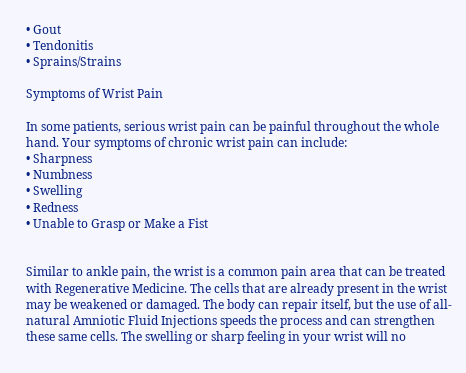• Gout
• Tendonitis
• Sprains/Strains

Symptoms of Wrist Pain

In some patients, serious wrist pain can be painful throughout the whole hand. Your symptoms of chronic wrist pain can include:
• Sharpness
• Numbness
• Swelling
• Redness
• Unable to Grasp or Make a Fist


Similar to ankle pain, the wrist is a common pain area that can be treated with Regenerative Medicine. The cells that are already present in the wrist may be weakened or damaged. The body can repair itself, but the use of all-natural Amniotic Fluid Injections speeds the process and can strengthen these same cells. The swelling or sharp feeling in your wrist will no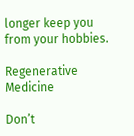longer keep you from your hobbies.

Regenerative Medicine

Don’t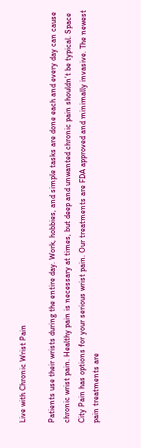Live with Chronic Wrist Pain

Patients use their wrists during the entire day. Work, hobbies, and simple tasks are done each and every day can cause chronic wrist pain. Healthy pain is necessary at times, but deep and unwanted chronic pain shouldn’t be typical. Space City Pain has options for your serious wrist pain. Our treatments are FDA approved and minimally invasive. The newest pain treatments are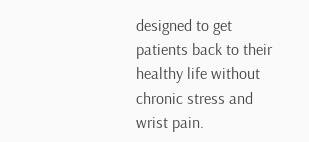designed to get patients back to their healthy life without chronic stress and wrist pain.